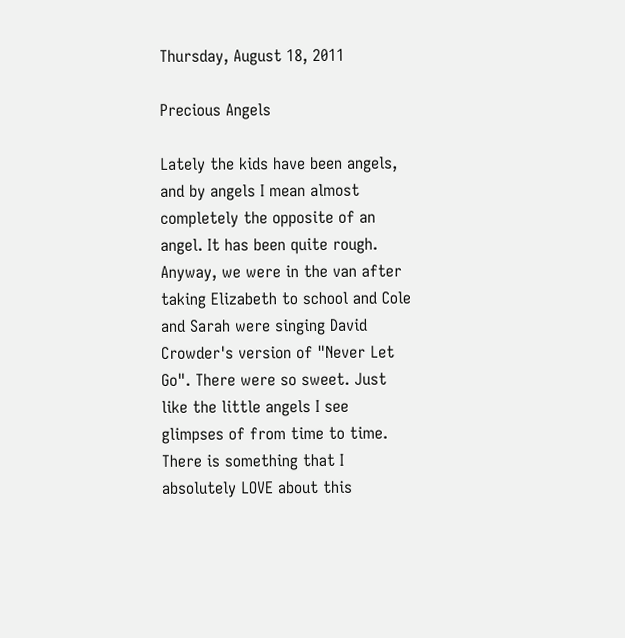Thursday, August 18, 2011

Precious Angels

Lately the kids have been angels, and by angels I mean almost completely the opposite of an angel. It has been quite rough. Anyway, we were in the van after taking Elizabeth to school and Cole and Sarah were singing David Crowder's version of "Never Let Go". There were so sweet. Just like the little angels I see glimpses of from time to time.
There is something that I absolutely LOVE about this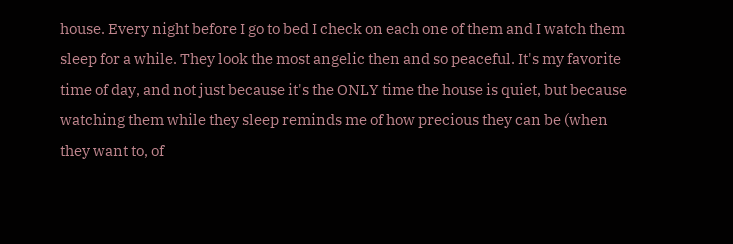house. Every night before I go to bed I check on each one of them and I watch them sleep for a while. They look the most angelic then and so peaceful. It's my favorite time of day, and not just because it's the ONLY time the house is quiet, but because watching them while they sleep reminds me of how precious they can be (when they want to, of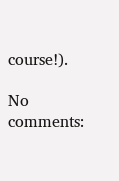course!).

No comments: